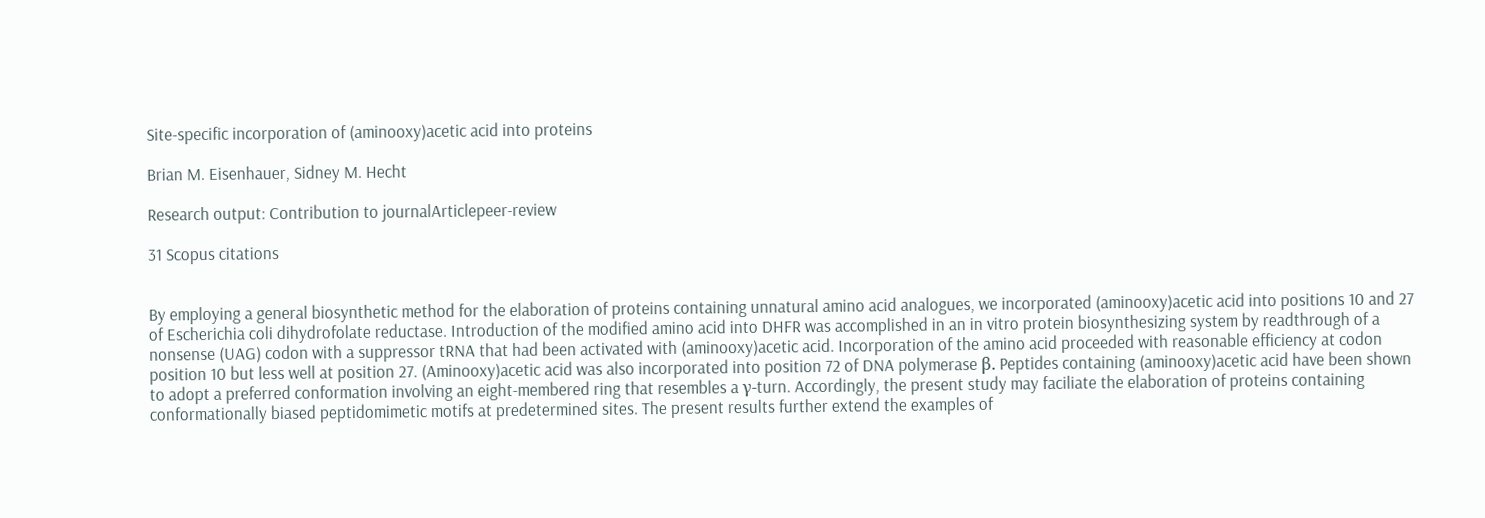Site-specific incorporation of (aminooxy)acetic acid into proteins

Brian M. Eisenhauer, Sidney M. Hecht

Research output: Contribution to journalArticlepeer-review

31 Scopus citations


By employing a general biosynthetic method for the elaboration of proteins containing unnatural amino acid analogues, we incorporated (aminooxy)acetic acid into positions 10 and 27 of Escherichia coli dihydrofolate reductase. Introduction of the modified amino acid into DHFR was accomplished in an in vitro protein biosynthesizing system by readthrough of a nonsense (UAG) codon with a suppressor tRNA that had been activated with (aminooxy)acetic acid. Incorporation of the amino acid proceeded with reasonable efficiency at codon position 10 but less well at position 27. (Aminooxy)acetic acid was also incorporated into position 72 of DNA polymerase β. Peptides containing (aminooxy)acetic acid have been shown to adopt a preferred conformation involving an eight-membered ring that resembles a γ-turn. Accordingly, the present study may faciliate the elaboration of proteins containing conformationally biased peptidomimetic motifs at predetermined sites. The present results further extend the examples of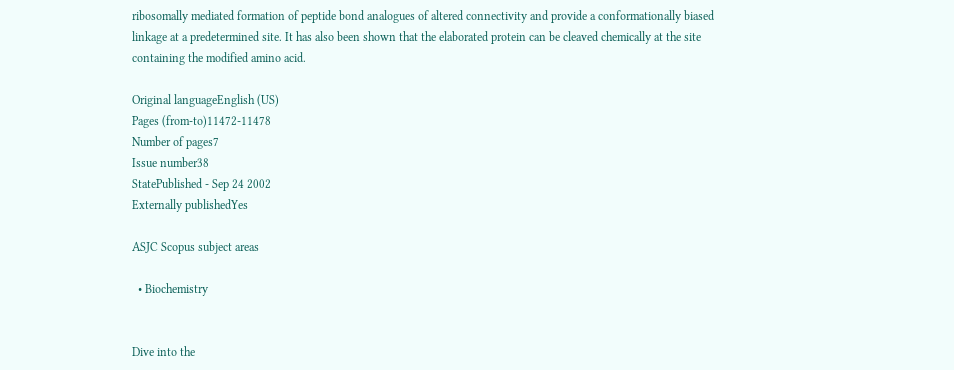ribosomally mediated formation of peptide bond analogues of altered connectivity and provide a conformationally biased linkage at a predetermined site. It has also been shown that the elaborated protein can be cleaved chemically at the site containing the modified amino acid.

Original languageEnglish (US)
Pages (from-to)11472-11478
Number of pages7
Issue number38
StatePublished - Sep 24 2002
Externally publishedYes

ASJC Scopus subject areas

  • Biochemistry


Dive into the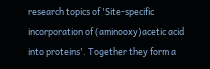research topics of 'Site-specific incorporation of (aminooxy)acetic acid into proteins'. Together they form a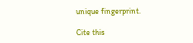unique fingerprint.

Cite this